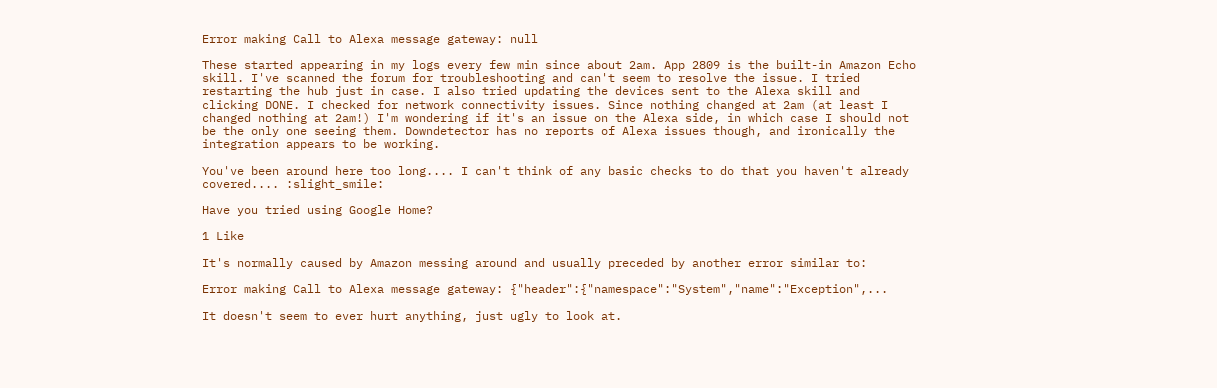Error making Call to Alexa message gateway: null

These started appearing in my logs every few min since about 2am. App 2809 is the built-in Amazon Echo skill. I've scanned the forum for troubleshooting and can't seem to resolve the issue. I tried restarting the hub just in case. I also tried updating the devices sent to the Alexa skill and clicking DONE. I checked for network connectivity issues. Since nothing changed at 2am (at least I changed nothing at 2am!) I'm wondering if it's an issue on the Alexa side, in which case I should not be the only one seeing them. Downdetector has no reports of Alexa issues though, and ironically the integration appears to be working.

You've been around here too long.... I can't think of any basic checks to do that you haven't already covered.... :slight_smile:

Have you tried using Google Home?

1 Like

It's normally caused by Amazon messing around and usually preceded by another error similar to:

Error making Call to Alexa message gateway: {"header":{"namespace":"System","name":"Exception",...

It doesn't seem to ever hurt anything, just ugly to look at.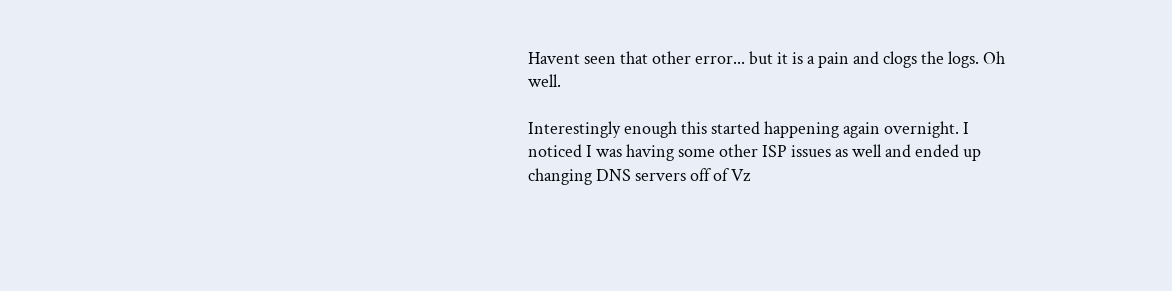Havent seen that other error... but it is a pain and clogs the logs. Oh well.

Interestingly enough this started happening again overnight. I noticed I was having some other ISP issues as well and ended up changing DNS servers off of Vz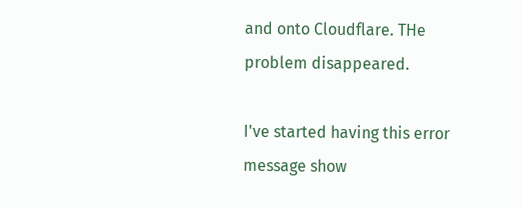and onto Cloudflare. THe problem disappeared.

I've started having this error message show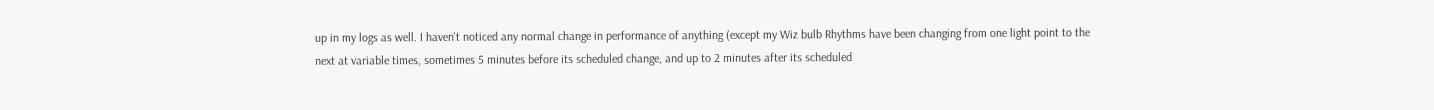up in my logs as well. I haven't noticed any normal change in performance of anything (except my Wiz bulb Rhythms have been changing from one light point to the next at variable times, sometimes 5 minutes before its scheduled change, and up to 2 minutes after its scheduled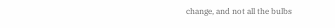change, and not all the bulbs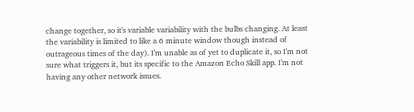change together, so it's variable variability with the bulbs changing. At least the variability is limited to like a 6 minute window though instead of outrageous times of the day). I'm unable as of yet to duplicate it, so I'm not sure what triggers it, but its specific to the Amazon Echo Skill app. I'm not having any other network issues.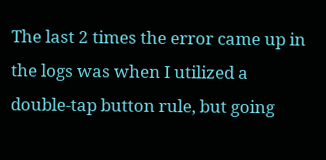The last 2 times the error came up in the logs was when I utilized a double-tap button rule, but going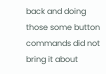back and doing those some button commands did not bring it about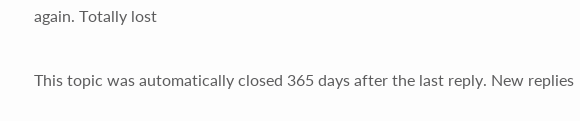again. Totally lost

This topic was automatically closed 365 days after the last reply. New replies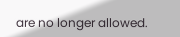are no longer allowed.